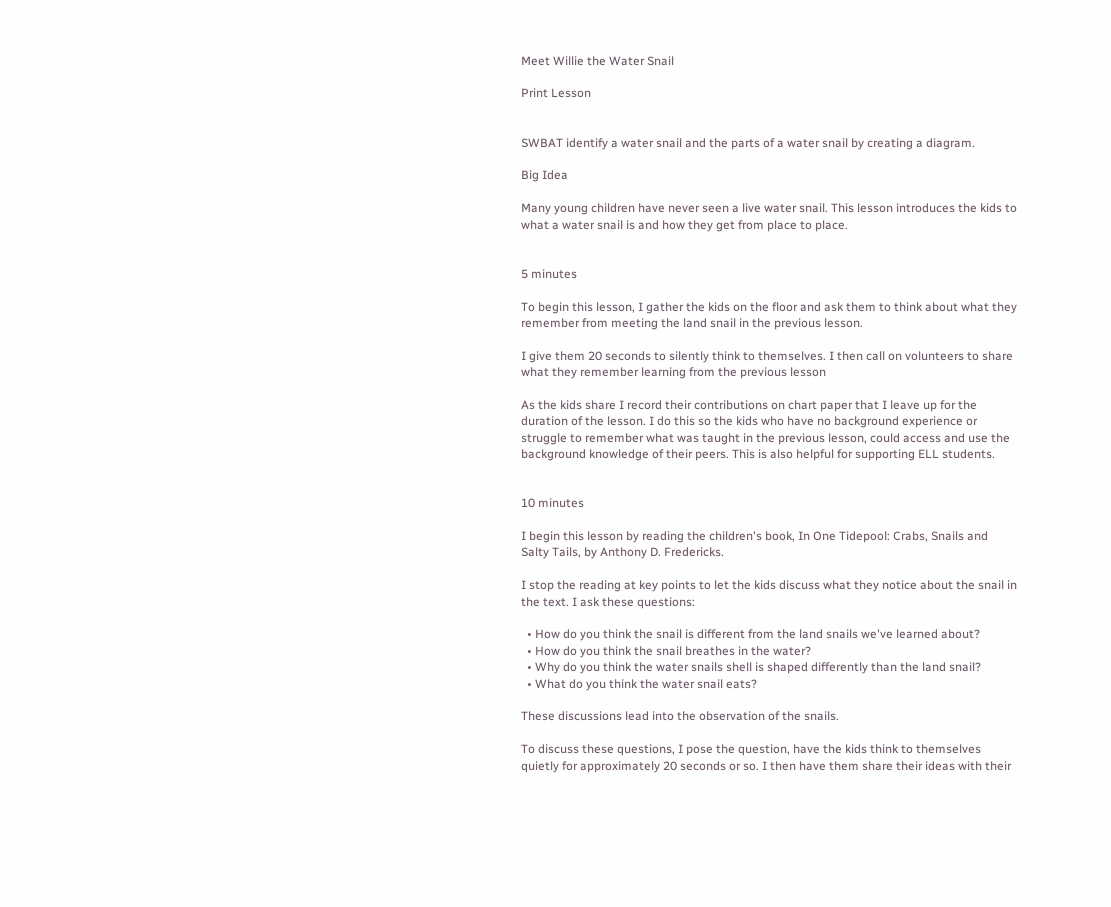Meet Willie the Water Snail

Print Lesson


SWBAT identify a water snail and the parts of a water snail by creating a diagram.

Big Idea

Many young children have never seen a live water snail. This lesson introduces the kids to what a water snail is and how they get from place to place.


5 minutes

To begin this lesson, I gather the kids on the floor and ask them to think about what they remember from meeting the land snail in the previous lesson.

I give them 20 seconds to silently think to themselves. I then call on volunteers to share what they remember learning from the previous lesson

As the kids share I record their contributions on chart paper that I leave up for the duration of the lesson. I do this so the kids who have no background experience or struggle to remember what was taught in the previous lesson, could access and use the background knowledge of their peers. This is also helpful for supporting ELL students.


10 minutes

I begin this lesson by reading the children's book, In One Tidepool: Crabs, Snails and Salty Tails, by Anthony D. Fredericks.

I stop the reading at key points to let the kids discuss what they notice about the snail in the text. I ask these questions:

  • How do you think the snail is different from the land snails we've learned about?
  • How do you think the snail breathes in the water?
  • Why do you think the water snails shell is shaped differently than the land snail?
  • What do you think the water snail eats?

These discussions lead into the observation of the snails.

To discuss these questions, I pose the question, have the kids think to themselves quietly for approximately 20 seconds or so. I then have them share their ideas with their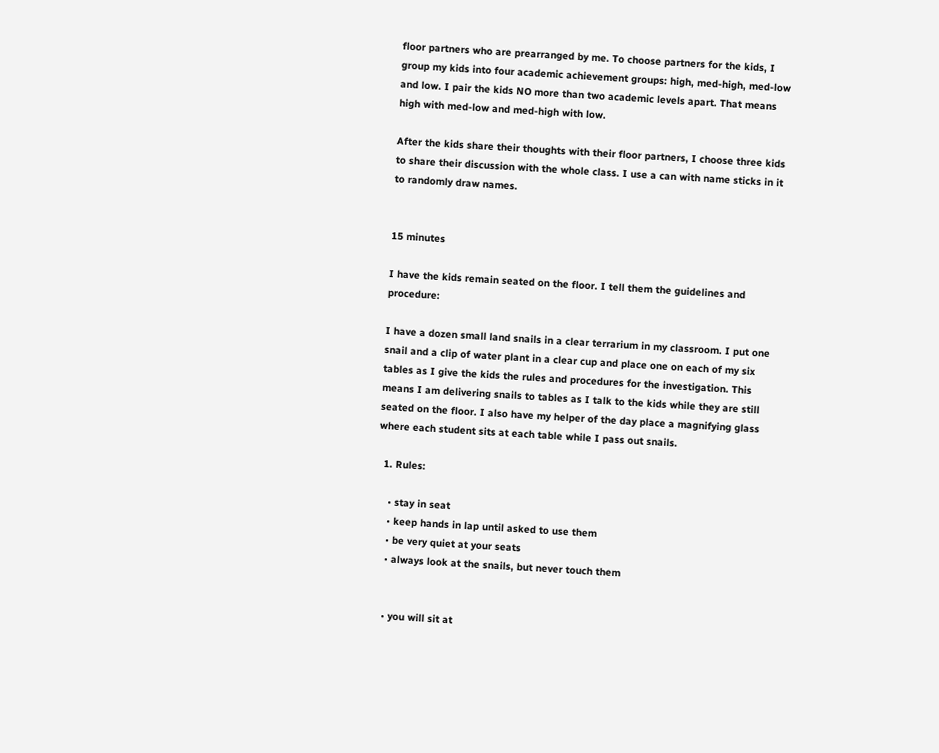floor partners who are prearranged by me. To choose partners for the kids, I group my kids into four academic achievement groups: high, med-high, med-low and low. I pair the kids NO more than two academic levels apart. That means high with med-low and med-high with low.

After the kids share their thoughts with their floor partners, I choose three kids to share their discussion with the whole class. I use a can with name sticks in it to randomly draw names.


15 minutes

I have the kids remain seated on the floor. I tell them the guidelines and procedure:

I have a dozen small land snails in a clear terrarium in my classroom. I put one snail and a clip of water plant in a clear cup and place one on each of my six tables as I give the kids the rules and procedures for the investigation. This means I am delivering snails to tables as I talk to the kids while they are still seated on the floor. I also have my helper of the day place a magnifying glass where each student sits at each table while I pass out snails.

  1. Rules:

    • stay in seat
    • keep hands in lap until asked to use them
    • be very quiet at your seats
    • always look at the snails, but never touch them


    • you will sit at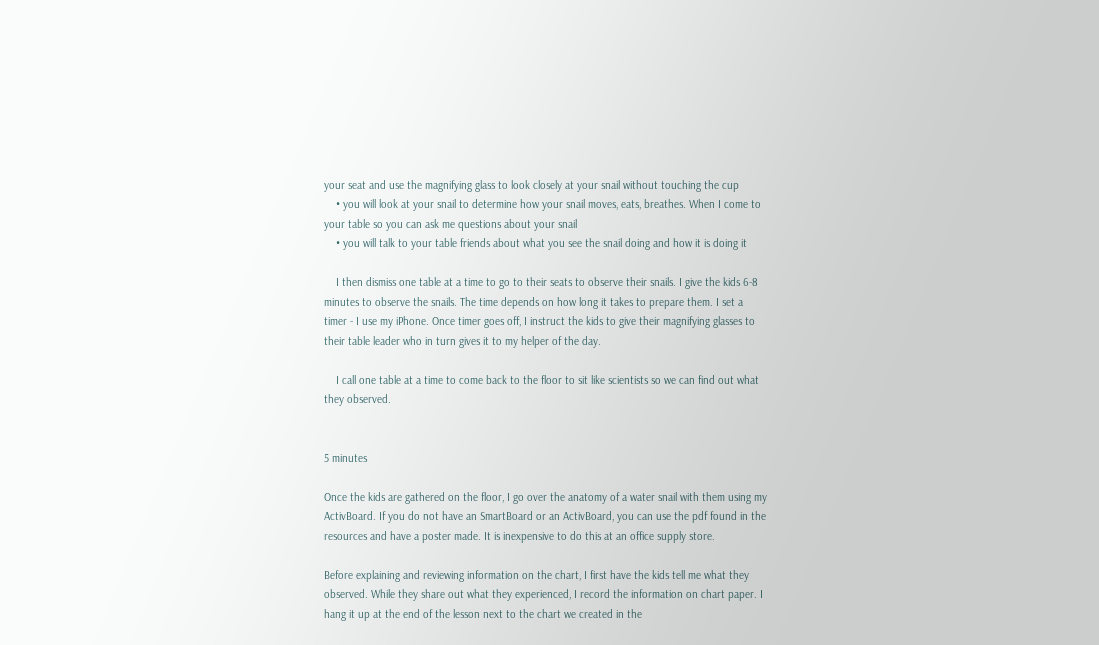your seat and use the magnifying glass to look closely at your snail without touching the cup
    • you will look at your snail to determine how your snail moves, eats, breathes. When I come to your table so you can ask me questions about your snail
    • you will talk to your table friends about what you see the snail doing and how it is doing it

    I then dismiss one table at a time to go to their seats to observe their snails. I give the kids 6-8 minutes to observe the snails. The time depends on how long it takes to prepare them. I set a timer - I use my iPhone. Once timer goes off, I instruct the kids to give their magnifying glasses to their table leader who in turn gives it to my helper of the day.

    I call one table at a time to come back to the floor to sit like scientists so we can find out what they observed.


5 minutes

Once the kids are gathered on the floor, I go over the anatomy of a water snail with them using my ActivBoard. If you do not have an SmartBoard or an ActivBoard, you can use the pdf found in the resources and have a poster made. It is inexpensive to do this at an office supply store.

Before explaining and reviewing information on the chart, I first have the kids tell me what they observed. While they share out what they experienced, I record the information on chart paper. I hang it up at the end of the lesson next to the chart we created in the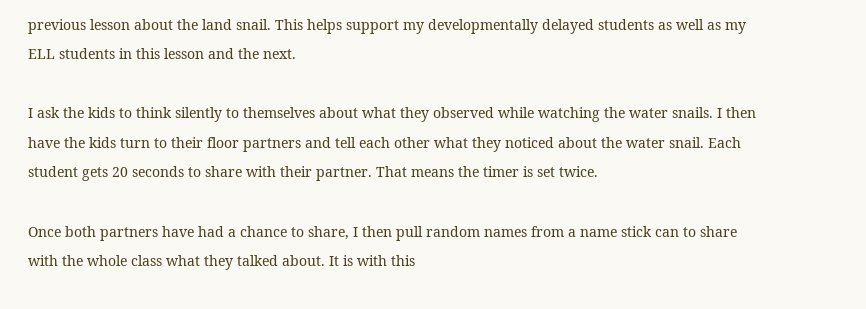previous lesson about the land snail. This helps support my developmentally delayed students as well as my ELL students in this lesson and the next.

I ask the kids to think silently to themselves about what they observed while watching the water snails. I then have the kids turn to their floor partners and tell each other what they noticed about the water snail. Each student gets 20 seconds to share with their partner. That means the timer is set twice.

Once both partners have had a chance to share, I then pull random names from a name stick can to share with the whole class what they talked about. It is with this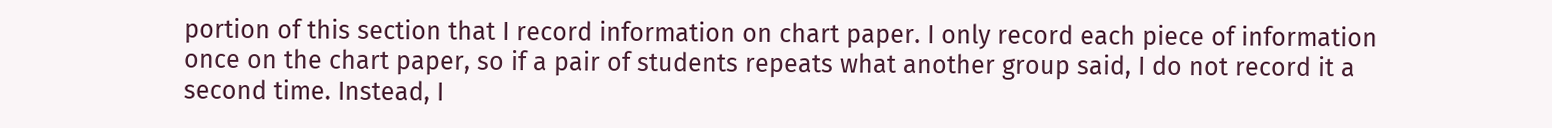portion of this section that I record information on chart paper. I only record each piece of information once on the chart paper, so if a pair of students repeats what another group said, I do not record it a second time. Instead, I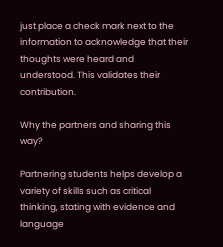just place a check mark next to the information to acknowledge that their thoughts were heard and understood. This validates their contribution.

Why the partners and sharing this way?

Partnering students helps develop a variety of skills such as critical thinking, stating with evidence and language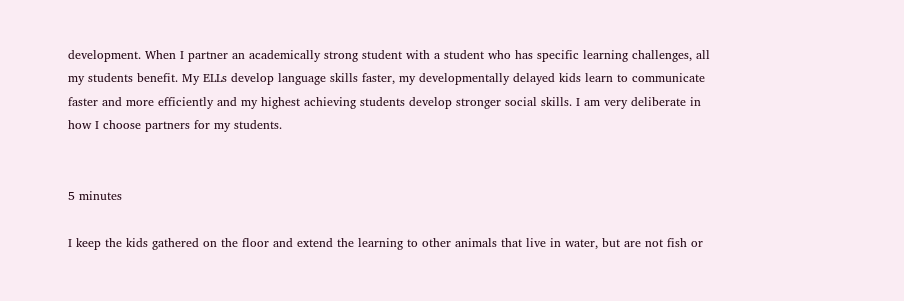development. When I partner an academically strong student with a student who has specific learning challenges, all my students benefit. My ELLs develop language skills faster, my developmentally delayed kids learn to communicate faster and more efficiently and my highest achieving students develop stronger social skills. I am very deliberate in how I choose partners for my students.


5 minutes

I keep the kids gathered on the floor and extend the learning to other animals that live in water, but are not fish or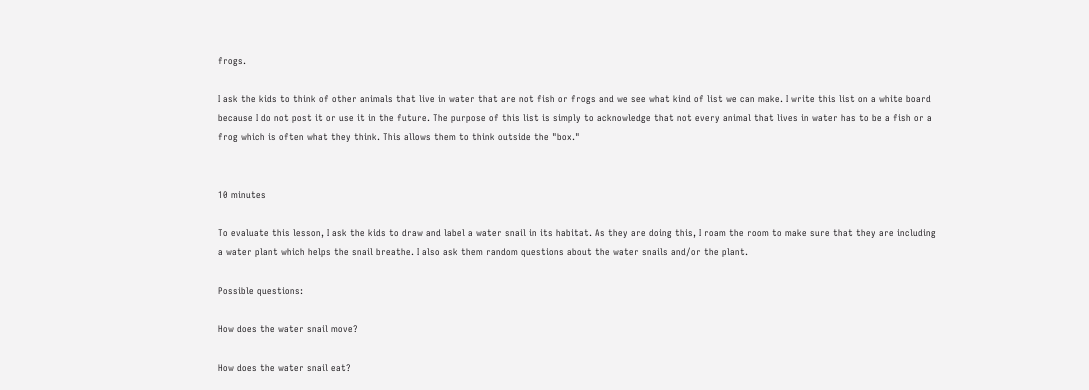frogs.

I ask the kids to think of other animals that live in water that are not fish or frogs and we see what kind of list we can make. I write this list on a white board because I do not post it or use it in the future. The purpose of this list is simply to acknowledge that not every animal that lives in water has to be a fish or a frog which is often what they think. This allows them to think outside the "box."


10 minutes

To evaluate this lesson, I ask the kids to draw and label a water snail in its habitat. As they are doing this, I roam the room to make sure that they are including a water plant which helps the snail breathe. I also ask them random questions about the water snails and/or the plant.

Possible questions:

How does the water snail move?

How does the water snail eat?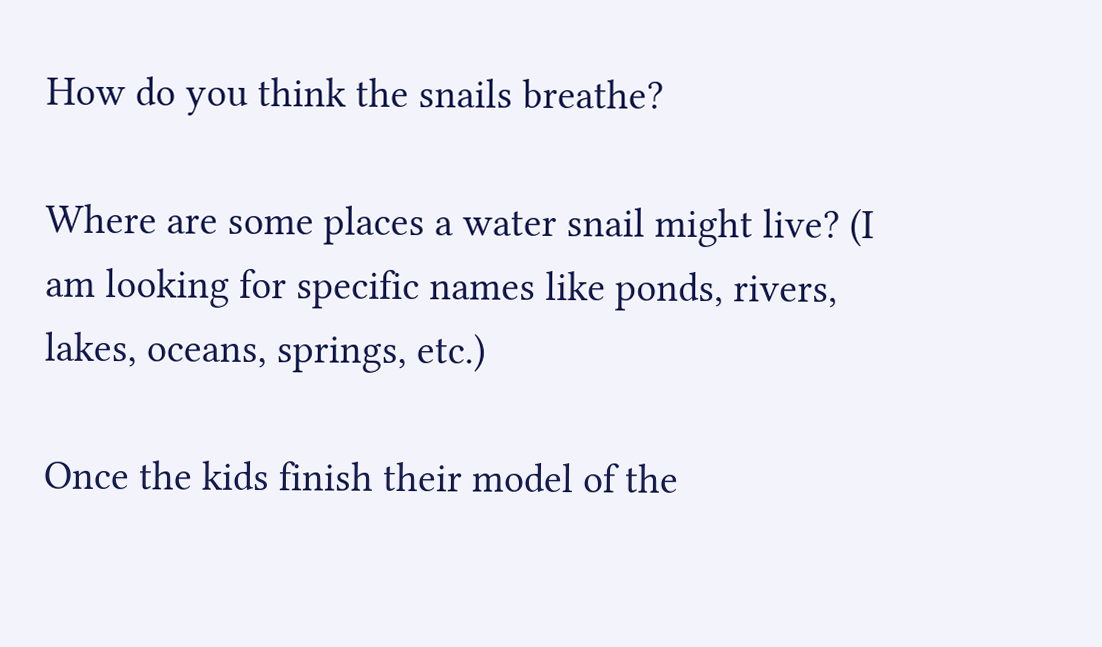How do you think the snails breathe?

Where are some places a water snail might live? (I am looking for specific names like ponds, rivers, lakes, oceans, springs, etc.)

Once the kids finish their model of the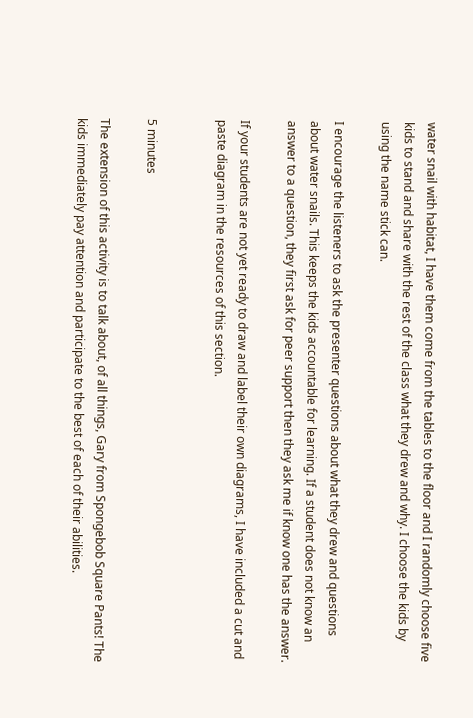water snail with habitat, I have them come from the tables to the floor and I randomly choose five kids to stand and share with the rest of the class what they drew and why. I choose the kids by using the name stick can.

I encourage the listeners to ask the presenter questions about what they drew and questions about water snails. This keeps the kids accountable for learning. If a student does not know an answer to a question, they first ask for peer support then they ask me if know one has the answer.

If your students are not yet ready to draw and label their own diagrams, I have included a cut and paste diagram in the resources of this section.


5 minutes

The extension of this activity is to talk about, of all things, Gary from Spongebob Square Pants! The kids immediately pay attention and participate to the best of each of their abilities.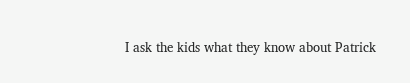I ask the kids what they know about Patrick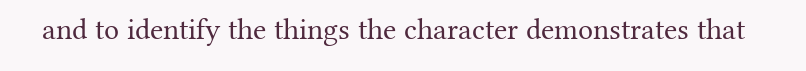and to identify the things the character demonstrates that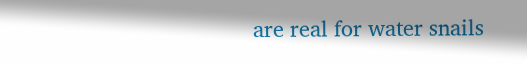are real for water snails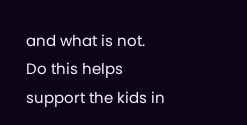and what is not. Do this helps support the kids in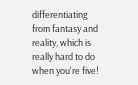differentiating from fantasy and reality, which is really hard to do when you're five!